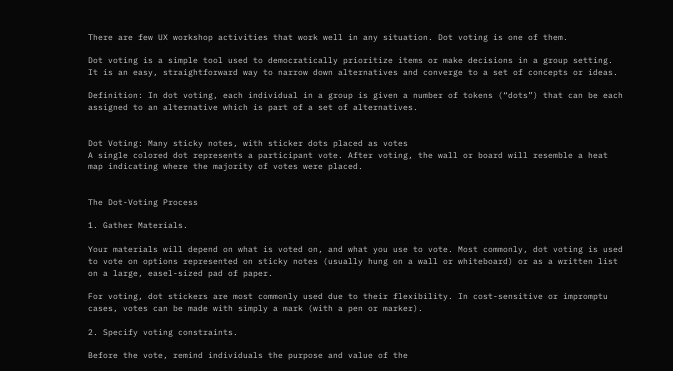There are few UX workshop activities that work well in any situation. Dot voting is one of them.

Dot voting is a simple tool used to democratically prioritize items or make decisions in a group setting. It is an easy, straightforward way to narrow down alternatives and converge to a set of concepts or ideas.

Definition: In dot voting, each individual in a group is given a number of tokens (“dots”) that can be each assigned to an alternative which is part of a set of alternatives.


Dot Voting: Many sticky notes, with sticker dots placed as votes
A single colored dot represents a participant vote. After voting, the wall or board will resemble a heat map indicating where the majority of votes were placed.


The Dot-Voting Process

1. Gather Materials.

Your materials will depend on what is voted on, and what you use to vote. Most commonly, dot voting is used to vote on options represented on sticky notes (usually hung on a wall or whiteboard) or as a written list on a large, easel-sized pad of paper.

For voting, dot stickers are most commonly used due to their flexibility. In cost-sensitive or impromptu cases, votes can be made with simply a mark (with a pen or marker).

2. Specify voting constraints.

Before the vote, remind individuals the purpose and value of the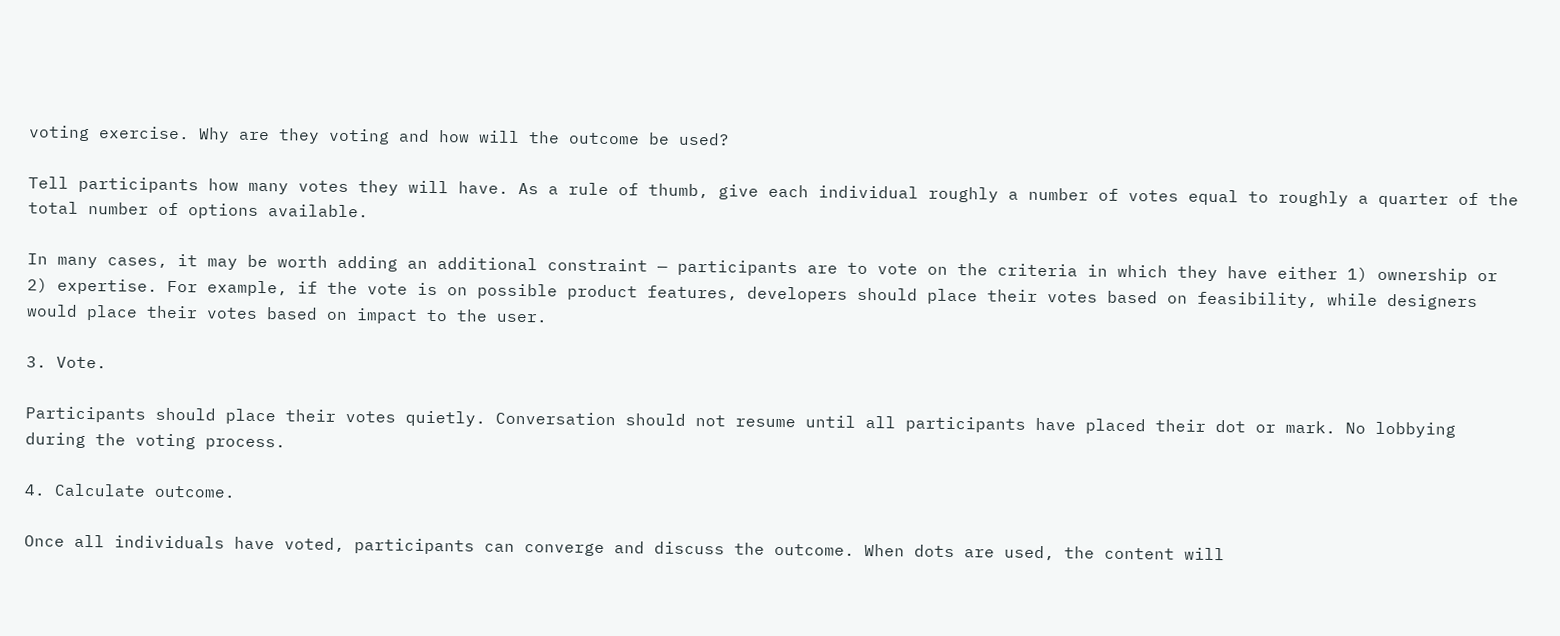voting exercise. Why are they voting and how will the outcome be used?

Tell participants how many votes they will have. As a rule of thumb, give each individual roughly a number of votes equal to roughly a quarter of the total number of options available.

In many cases, it may be worth adding an additional constraint — participants are to vote on the criteria in which they have either 1) ownership or 2) expertise. For example, if the vote is on possible product features, developers should place their votes based on feasibility, while designers would place their votes based on impact to the user.

3. Vote.

Participants should place their votes quietly. Conversation should not resume until all participants have placed their dot or mark. No lobbying during the voting process.

4. Calculate outcome.

Once all individuals have voted, participants can converge and discuss the outcome. When dots are used, the content will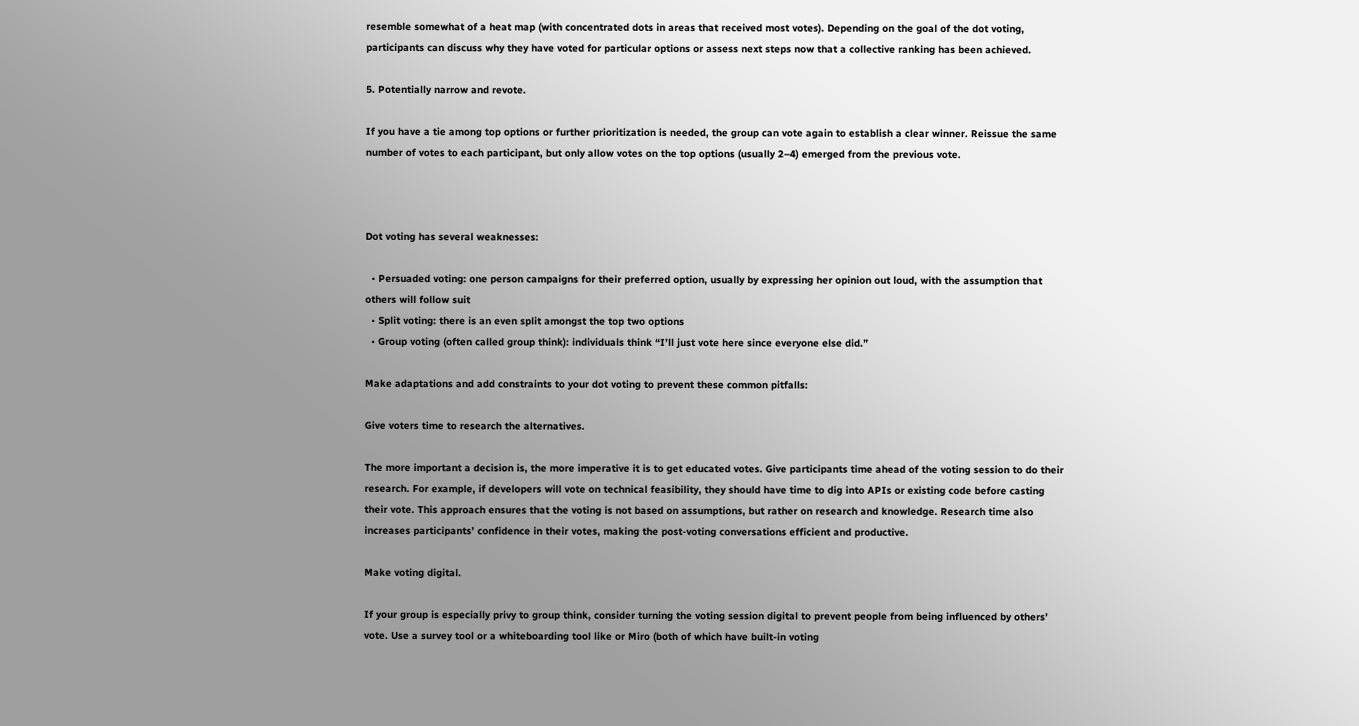resemble somewhat of a heat map (with concentrated dots in areas that received most votes). Depending on the goal of the dot voting, participants can discuss why they have voted for particular options or assess next steps now that a collective ranking has been achieved.

5. Potentially narrow and revote.

If you have a tie among top options or further prioritization is needed, the group can vote again to establish a clear winner. Reissue the same number of votes to each participant, but only allow votes on the top options (usually 2–4) emerged from the previous vote.



Dot voting has several weaknesses:

  • Persuaded voting: one person campaigns for their preferred option, usually by expressing her opinion out loud, with the assumption that others will follow suit
  • Split voting: there is an even split amongst the top two options
  • Group voting (often called group think): individuals think “I’ll just vote here since everyone else did.”

Make adaptations and add constraints to your dot voting to prevent these common pitfalls:

Give voters time to research the alternatives.

The more important a decision is, the more imperative it is to get educated votes. Give participants time ahead of the voting session to do their research. For example, if developers will vote on technical feasibility, they should have time to dig into APIs or existing code before casting their vote. This approach ensures that the voting is not based on assumptions, but rather on research and knowledge. Research time also increases participants’ confidence in their votes, making the post-voting conversations efficient and productive.

Make voting digital.

If your group is especially privy to group think, consider turning the voting session digital to prevent people from being influenced by others’ vote. Use a survey tool or a whiteboarding tool like or Miro (both of which have built-in voting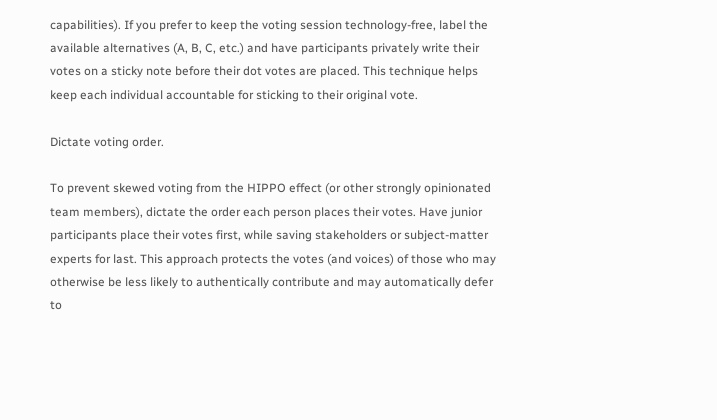capabilities). If you prefer to keep the voting session technology-free, label the available alternatives (A, B, C, etc.) and have participants privately write their votes on a sticky note before their dot votes are placed. This technique helps keep each individual accountable for sticking to their original vote.

Dictate voting order.

To prevent skewed voting from the HIPPO effect (or other strongly opinionated team members), dictate the order each person places their votes. Have junior participants place their votes first, while saving stakeholders or subject-matter experts for last. This approach protects the votes (and voices) of those who may otherwise be less likely to authentically contribute and may automatically defer to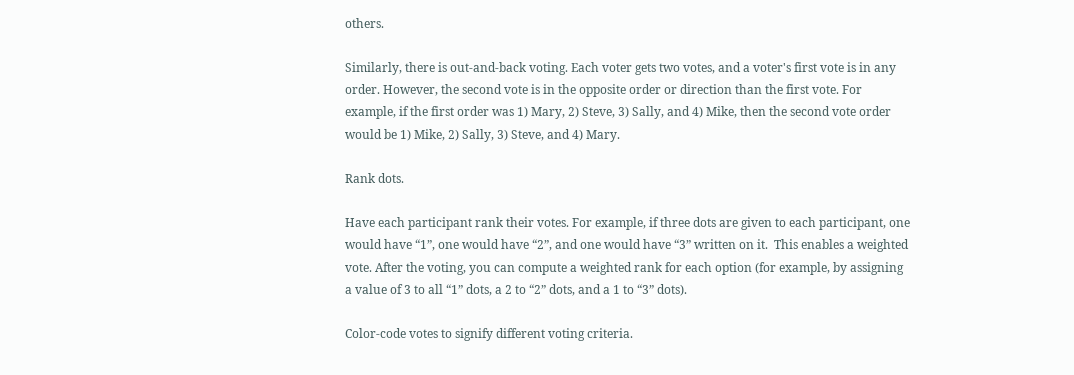others.

Similarly, there is out-and-back voting. Each voter gets two votes, and a voter's first vote is in any order. However, the second vote is in the opposite order or direction than the first vote. For example, if the first order was 1) Mary, 2) Steve, 3) Sally, and 4) Mike, then the second vote order would be 1) Mike, 2) Sally, 3) Steve, and 4) Mary.

Rank dots.

Have each participant rank their votes. For example, if three dots are given to each participant, one would have “1”, one would have “2”, and one would have “3” written on it.  This enables a weighted vote. After the voting, you can compute a weighted rank for each option (for example, by assigning a value of 3 to all “1” dots, a 2 to “2” dots, and a 1 to “3” dots).

Color-code votes to signify different voting criteria.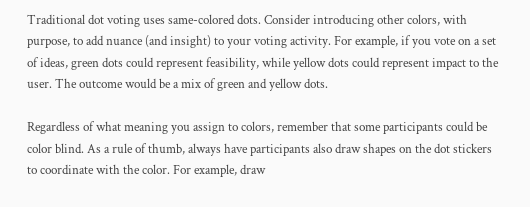Traditional dot voting uses same-colored dots. Consider introducing other colors, with purpose, to add nuance (and insight) to your voting activity. For example, if you vote on a set of ideas, green dots could represent feasibility, while yellow dots could represent impact to the user. The outcome would be a mix of green and yellow dots.

Regardless of what meaning you assign to colors, remember that some participants could be color blind. As a rule of thumb, always have participants also draw shapes on the dot stickers to coordinate with the color. For example, draw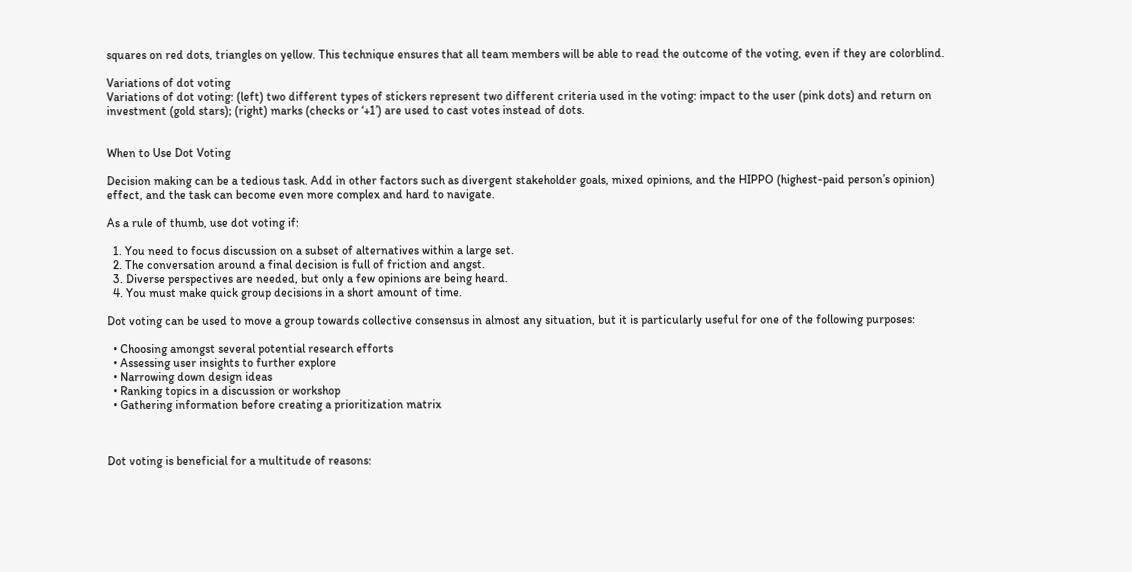squares on red dots, triangles on yellow. This technique ensures that all team members will be able to read the outcome of the voting, even if they are colorblind.

Variations of dot voting
Variations of dot voting: (left) two different types of stickers represent two different criteria used in the voting: impact to the user (pink dots) and return on investment (gold stars); (right) marks (checks or ‘+1’) are used to cast votes instead of dots.


When to Use Dot Voting

Decision making can be a tedious task. Add in other factors such as divergent stakeholder goals, mixed opinions, and the HIPPO (highest-paid person’s opinion) effect, and the task can become even more complex and hard to navigate.

As a rule of thumb, use dot voting if:

  1. You need to focus discussion on a subset of alternatives within a large set.
  2. The conversation around a final decision is full of friction and angst.
  3. Diverse perspectives are needed, but only a few opinions are being heard.
  4. You must make quick group decisions in a short amount of time.

Dot voting can be used to move a group towards collective consensus in almost any situation, but it is particularly useful for one of the following purposes:

  • Choosing amongst several potential research efforts
  • Assessing user insights to further explore
  • Narrowing down design ideas
  • Ranking topics in a discussion or workshop
  • Gathering information before creating a prioritization matrix



Dot voting is beneficial for a multitude of reasons: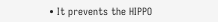• It prevents the HIPPO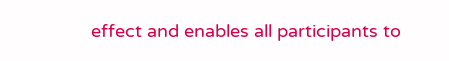effect and enables all participants to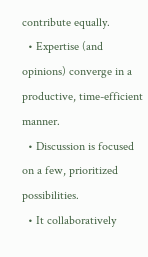contribute equally.
  • Expertise (and opinions) converge in a productive, time-efficient manner.
  • Discussion is focused on a few, prioritized possibilities.
  • It collaboratively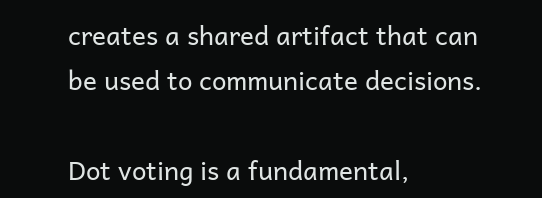creates a shared artifact that can be used to communicate decisions.

Dot voting is a fundamental,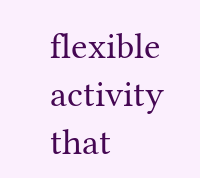flexible activity that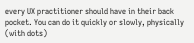every UX practitioner should have in their back pocket. You can do it quickly or slowly, physically (with dots)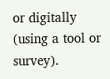or digitally (using a tool or survey).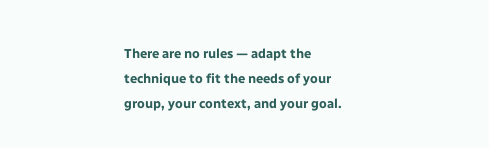There are no rules — adapt the technique to fit the needs of your group, your context, and your goal.